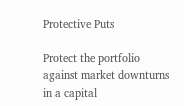Protective Puts

Protect the portfolio against market downturns in a capital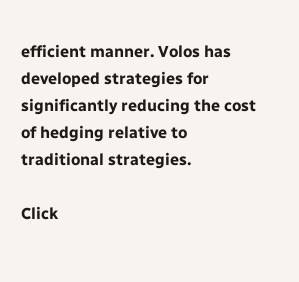efficient manner. Volos has developed strategies for
significantly reducing the cost of hedging relative to
traditional strategies.

Click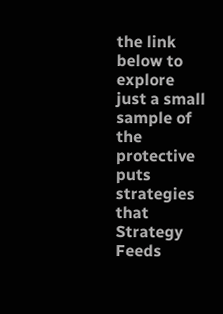the link below to explore just a small sample of the protective puts strategies that Strategy Feeds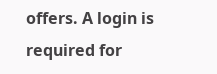offers. A login is required for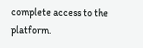complete access to the platform.